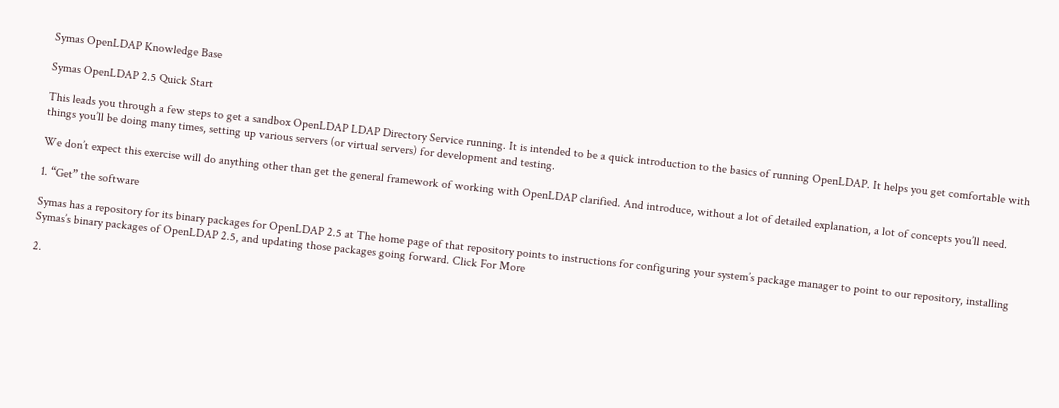Symas OpenLDAP Knowledge Base

Symas OpenLDAP 2.5 Quick Start

This leads you through a few steps to get a sandbox OpenLDAP LDAP Directory Service running. It is intended to be a quick introduction to the basics of running OpenLDAP. It helps you get comfortable with things you’ll be doing many times, setting up various servers (or virtual servers) for development and testing.

We don’t expect this exercise will do anything other than get the general framework of working with OpenLDAP clarified. And introduce, without a lot of detailed explanation, a lot of concepts you’ll need.

1. “Get” the software

Symas has a repository for its binary packages for OpenLDAP 2.5 at The home page of that repository points to instructions for configuring your system’s package manager to point to our repository, installing Symas’s binary packages of OpenLDAP 2.5, and updating those packages going forward. Click For More

2.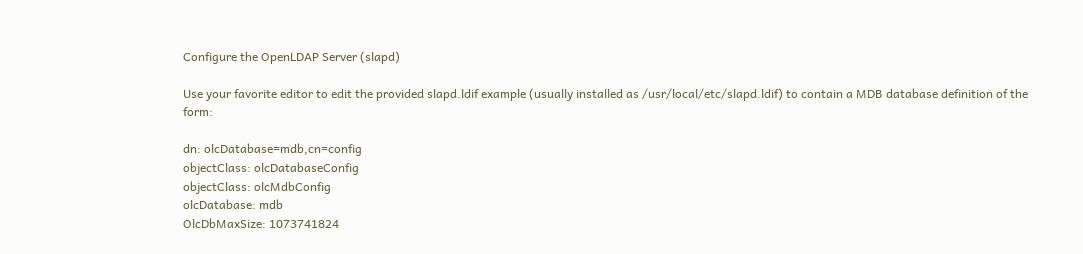Configure the OpenLDAP Server (slapd)

Use your favorite editor to edit the provided slapd.ldif example (usually installed as /usr/local/etc/slapd.ldif) to contain a MDB database definition of the form:

dn: olcDatabase=mdb,cn=config
objectClass: olcDatabaseConfig
objectClass: olcMdbConfig
olcDatabase: mdb
OlcDbMaxSize: 1073741824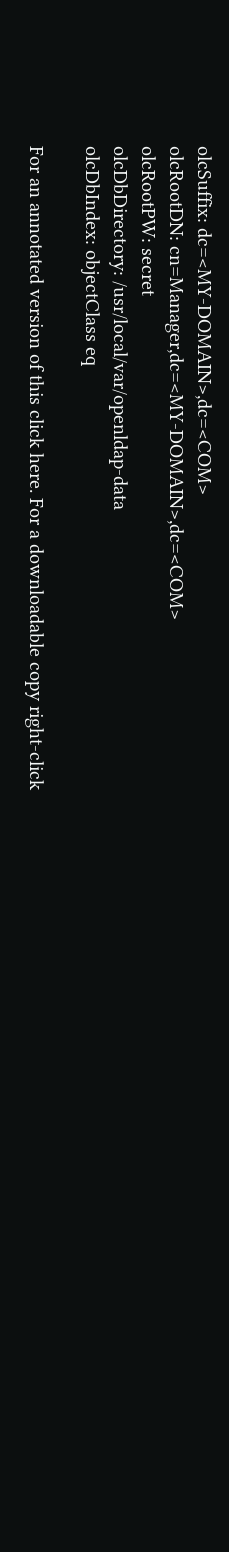olcSuffix: dc=<MY-DOMAIN>,dc=<COM>
olcRootDN: cn=Manager,dc=<MY-DOMAIN>,dc=<COM>
olcRootPW: secret
olcDbDirectory: /usr/local/var/openldap-data
olcDbIndex: objectClass eq

For an annotated version of this click here. For a downloadable copy right-click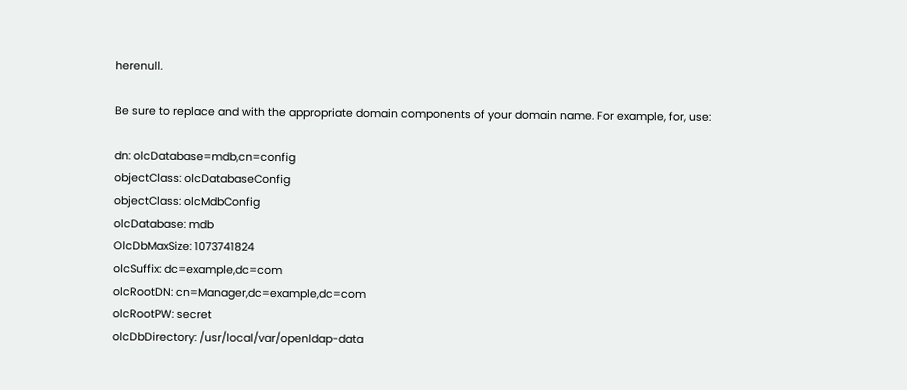herenull.

Be sure to replace and with the appropriate domain components of your domain name. For example, for, use:

dn: olcDatabase=mdb,cn=config
objectClass: olcDatabaseConfig
objectClass: olcMdbConfig
olcDatabase: mdb
OlcDbMaxSize: 1073741824
olcSuffix: dc=example,dc=com
olcRootDN: cn=Manager,dc=example,dc=com
olcRootPW: secret
olcDbDirectory: /usr/local/var/openldap-data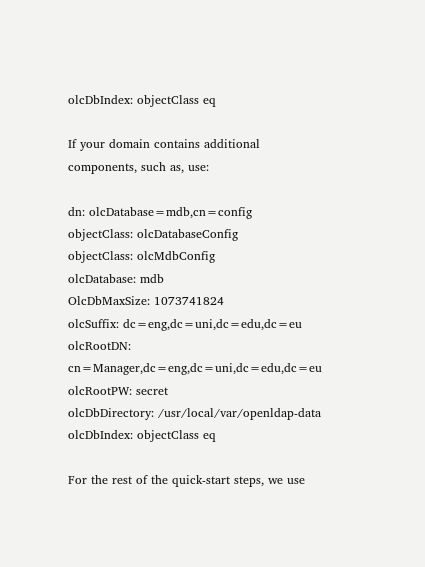olcDbIndex: objectClass eq

If your domain contains additional components, such as, use:

dn: olcDatabase=mdb,cn=config
objectClass: olcDatabaseConfig
objectClass: olcMdbConfig
olcDatabase: mdb
OlcDbMaxSize: 1073741824
olcSuffix: dc=eng,dc=uni,dc=edu,dc=eu
olcRootDN: cn=Manager,dc=eng,dc=uni,dc=edu,dc=eu
olcRootPW: secret
olcDbDirectory: /usr/local/var/openldap-data
olcDbIndex: objectClass eq

For the rest of the quick-start steps, we use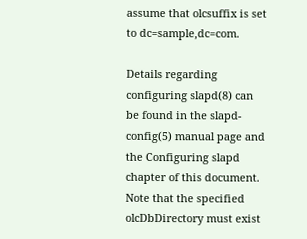assume that olcsuffix is set to dc=sample,dc=com.

Details regarding configuring slapd(8) can be found in the slapd-config(5) manual page and the Configuring slapd chapter of this document. Note that the specified olcDbDirectory must exist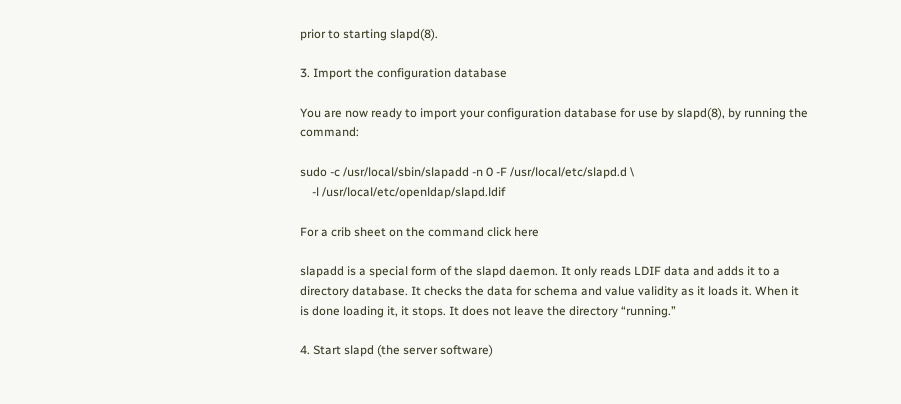prior to starting slapd(8).

3. Import the configuration database

You are now ready to import your configuration database for use by slapd(8), by running the command:

sudo -c /usr/local/sbin/slapadd -n 0 -F /usr/local/etc/slapd.d \
    -l /usr/local/etc/openldap/slapd.ldif

For a crib sheet on the command click here

slapadd is a special form of the slapd daemon. It only reads LDIF data and adds it to a directory database. It checks the data for schema and value validity as it loads it. When it is done loading it, it stops. It does not leave the directory “running.”

4. Start slapd (the server software)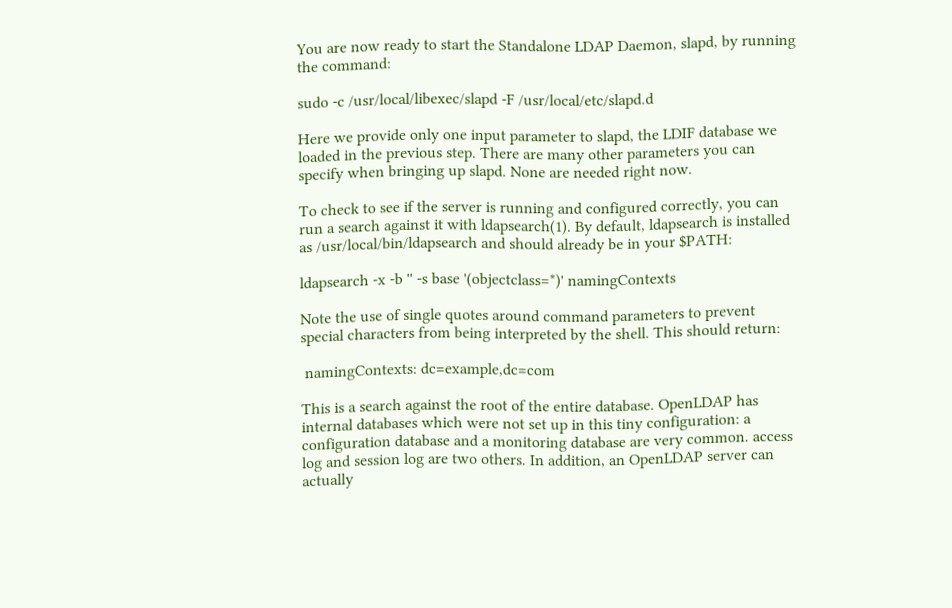You are now ready to start the Standalone LDAP Daemon, slapd, by running the command:

sudo -c /usr/local/libexec/slapd -F /usr/local/etc/slapd.d

Here we provide only one input parameter to slapd, the LDIF database we loaded in the previous step. There are many other parameters you can specify when bringing up slapd. None are needed right now.

To check to see if the server is running and configured correctly, you can run a search against it with ldapsearch(1). By default, ldapsearch is installed as /usr/local/bin/ldapsearch and should already be in your $PATH:

ldapsearch -x -b '' -s base '(objectclass=*)' namingContexts

Note the use of single quotes around command parameters to prevent special characters from being interpreted by the shell. This should return:

 namingContexts: dc=example,dc=com

This is a search against the root of the entire database. OpenLDAP has internal databases which were not set up in this tiny configuration: a configuration database and a monitoring database are very common. access log and session log are two others. In addition, an OpenLDAP server can actually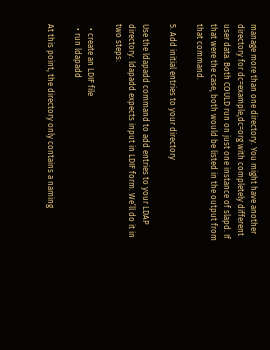manage more than one directory. You might have another directory for dc=example,dc=org with completely different user data. Both COULD run on just one instance of slapd. If that were the case, both would be listed in the output from that command.

5. Add initial entries to your directory

Use the ldapadd command to add entries to your LDAP directory. ldapadd expects input in LDIF form. We’ll do it in two steps:

  • create an LDIF file
  • run ldapadd

At this point, the directory only contains a naming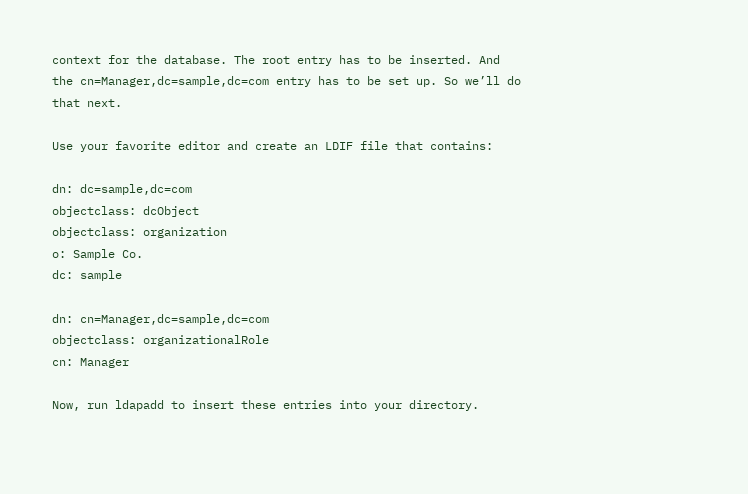context for the database. The root entry has to be inserted. And the cn=Manager,dc=sample,dc=com entry has to be set up. So we’ll do that next.

Use your favorite editor and create an LDIF file that contains:

dn: dc=sample,dc=com
objectclass: dcObject
objectclass: organization
o: Sample Co.
dc: sample

dn: cn=Manager,dc=sample,dc=com
objectclass: organizationalRole
cn: Manager

Now, run ldapadd to insert these entries into your directory.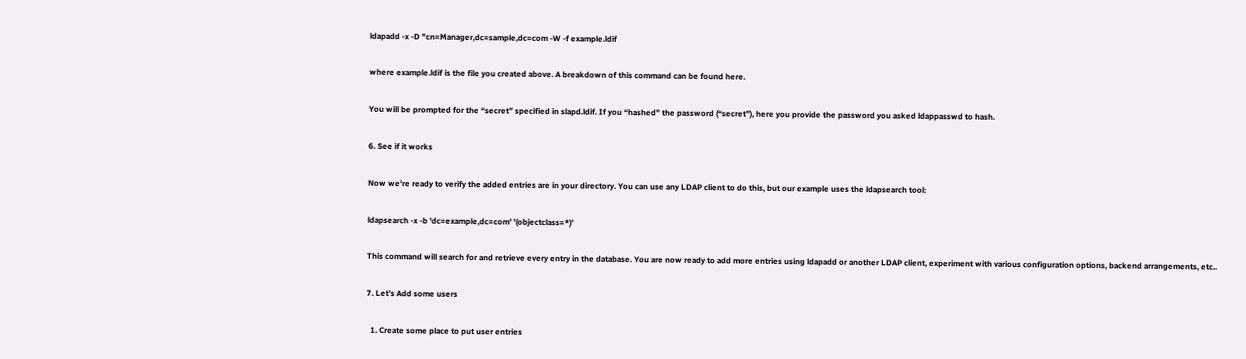ldapadd -x -D "cn=Manager,dc=sample,dc=com -W -f example.ldif

where example.ldif is the file you created above. A breakdown of this command can be found here.

You will be prompted for the “secret” specified in slapd.ldif. If you “hashed” the password (“secret”), here you provide the password you asked ldappasswd to hash.

6. See if it works

Now we’re ready to verify the added entries are in your directory. You can use any LDAP client to do this, but our example uses the ldapsearch tool:

ldapsearch -x -b 'dc=example,dc=com' '(objectclass=*)'

This command will search for and retrieve every entry in the database. You are now ready to add more entries using ldapadd or another LDAP client, experiment with various configuration options, backend arrangements, etc..

7. Let’s Add some users

  1. Create some place to put user entries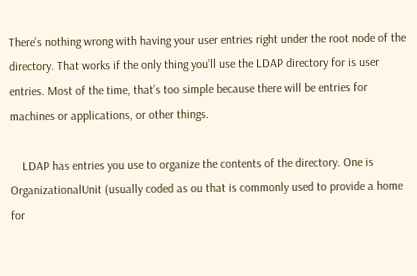There’s nothing wrong with having your user entries right under the root node of the directory. That works if the only thing you’ll use the LDAP directory for is user entries. Most of the time, that’s too simple because there will be entries for machines or applications, or other things.

    LDAP has entries you use to organize the contents of the directory. One is OrganizationalUnit (usually coded as ou that is commonly used to provide a home for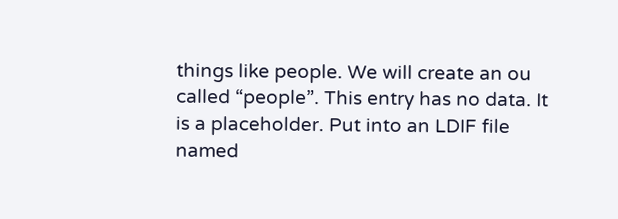things like people. We will create an ou called “people”. This entry has no data. It is a placeholder. Put into an LDIF file named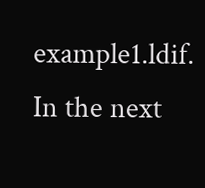example1.ldif. In the next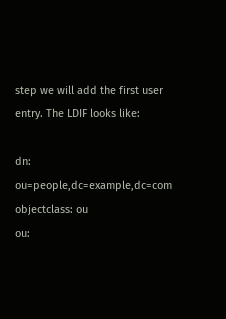step we will add the first user entry. The LDIF looks like:

dn: ou=people,dc=example,dc=com
objectclass: ou
ou: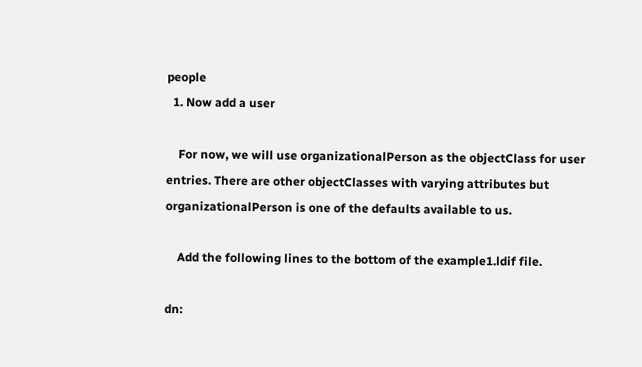people
  1. Now add a user

    For now, we will use organizationalPerson as the objectClass for user entries. There are other objectClasses with varying attributes but organizationalPerson is one of the defaults available to us.

    Add the following lines to the bottom of the example1.ldif file.

dn: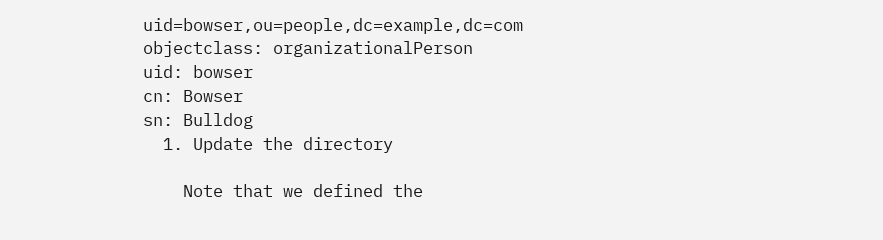uid=bowser,ou=people,dc=example,dc=com
objectclass: organizationalPerson
uid: bowser
cn: Bowser
sn: Bulldog
  1. Update the directory

    Note that we defined the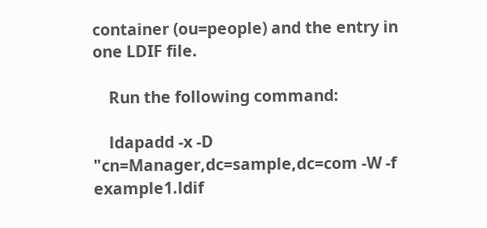container (ou=people) and the entry in one LDIF file.

    Run the following command:

    ldapadd -x -D "cn=Manager,dc=sample,dc=com -W -f example1.ldif